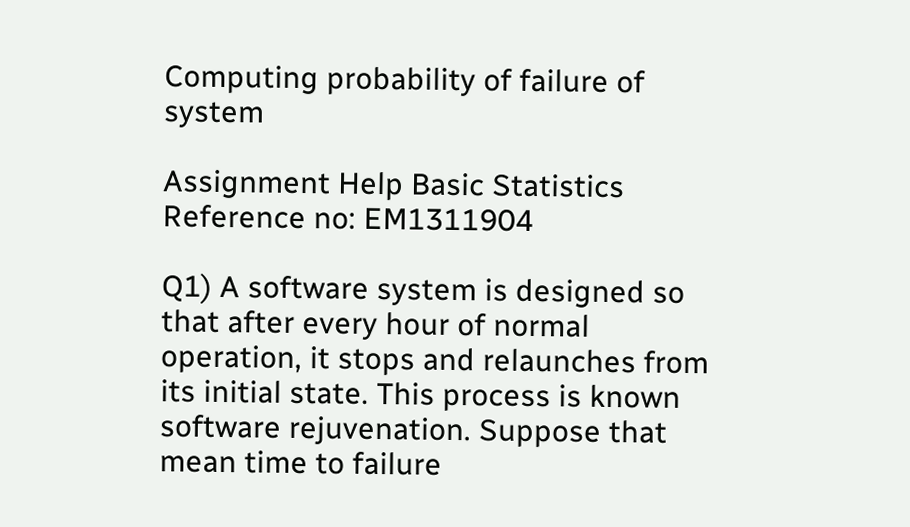Computing probability of failure of system

Assignment Help Basic Statistics
Reference no: EM1311904

Q1) A software system is designed so that after every hour of normal operation, it stops and relaunches from its initial state. This process is known software rejuvenation. Suppose that mean time to failure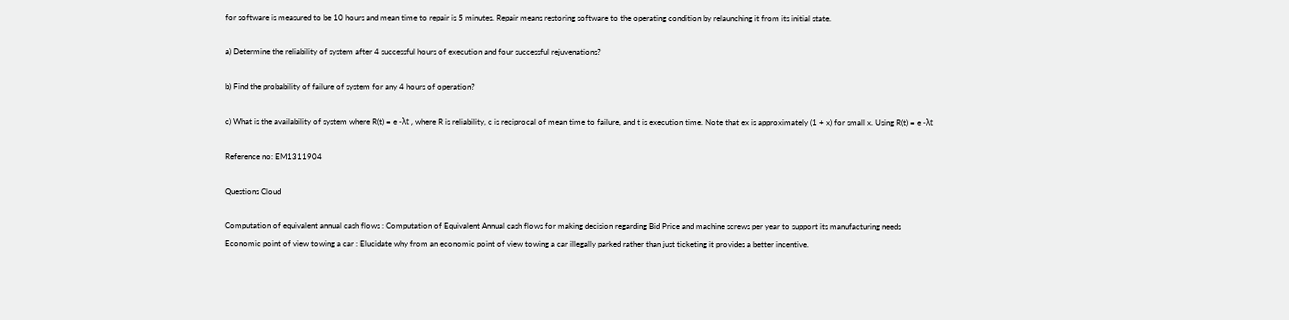for software is measured to be 10 hours and mean time to repair is 5 minutes. Repair means restoring software to the operating condition by relaunching it from its initial state.

a) Determine the reliability of system after 4 successful hours of execution and four successful rejuvenations?

b) Find the probability of failure of system for any 4 hours of operation?

c) What is the availability of system where R(t) = e -λt , where R is reliability, c is reciprocal of mean time to failure, and t is execution time. Note that ex is approximately (1 + x) for small x. Using R(t) = e -λt

Reference no: EM1311904

Questions Cloud

Computation of equivalent annual cash flows : Computation of Equivalent Annual cash flows for making decision regarding Bid Price and machine screws per year to support its manufacturing needs
Economic point of view towing a car : Elucidate why from an economic point of view towing a car illegally parked rather than just ticketing it provides a better incentive.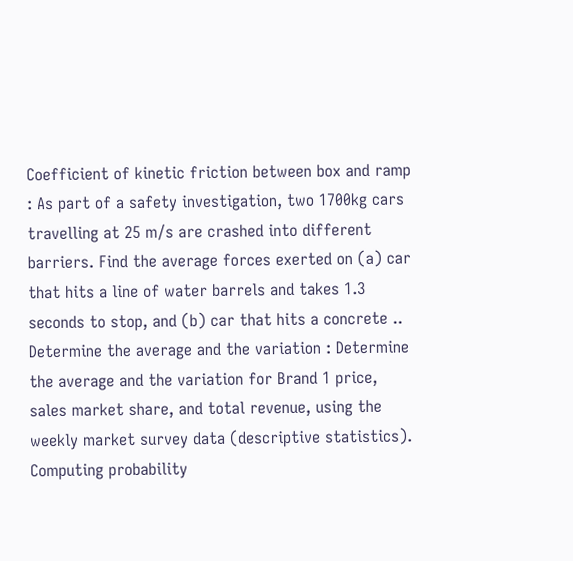Coefficient of kinetic friction between box and ramp : As part of a safety investigation, two 1700kg cars travelling at 25 m/s are crashed into different barriers. Find the average forces exerted on (a) car that hits a line of water barrels and takes 1.3 seconds to stop, and (b) car that hits a concrete ..
Determine the average and the variation : Determine the average and the variation for Brand 1 price, sales market share, and total revenue, using the weekly market survey data (descriptive statistics).
Computing probability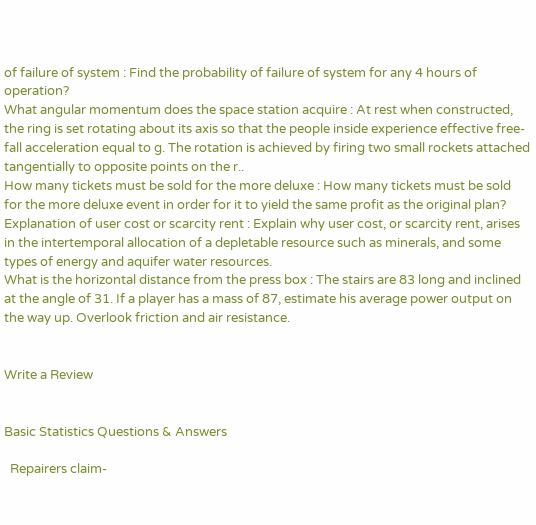of failure of system : Find the probability of failure of system for any 4 hours of operation?
What angular momentum does the space station acquire : At rest when constructed, the ring is set rotating about its axis so that the people inside experience effective free-fall acceleration equal to g. The rotation is achieved by firing two small rockets attached tangentially to opposite points on the r..
How many tickets must be sold for the more deluxe : How many tickets must be sold for the more deluxe event in order for it to yield the same profit as the original plan?
Explanation of user cost or scarcity rent : Explain why user cost, or scarcity rent, arises in the intertemporal allocation of a depletable resource such as minerals, and some types of energy and aquifer water resources.
What is the horizontal distance from the press box : The stairs are 83 long and inclined at the angle of 31. If a player has a mass of 87, estimate his average power output on the way up. Overlook friction and air resistance.


Write a Review


Basic Statistics Questions & Answers

  Repairers claim-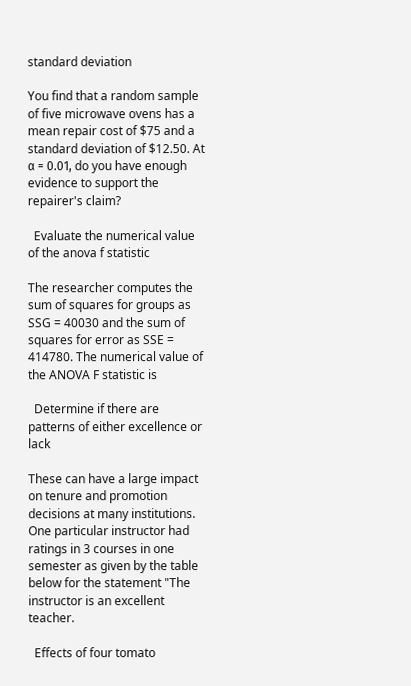standard deviation

You find that a random sample of five microwave ovens has a mean repair cost of $75 and a standard deviation of $12.50. At α = 0.01, do you have enough evidence to support the repairer's claim?

  Evaluate the numerical value of the anova f statistic

The researcher computes the sum of squares for groups as SSG = 40030 and the sum of squares for error as SSE = 414780. The numerical value of the ANOVA F statistic is

  Determine if there are patterns of either excellence or lack

These can have a large impact on tenure and promotion decisions at many institutions. One particular instructor had ratings in 3 courses in one semester as given by the table below for the statement "The instructor is an excellent teacher.

  Effects of four tomato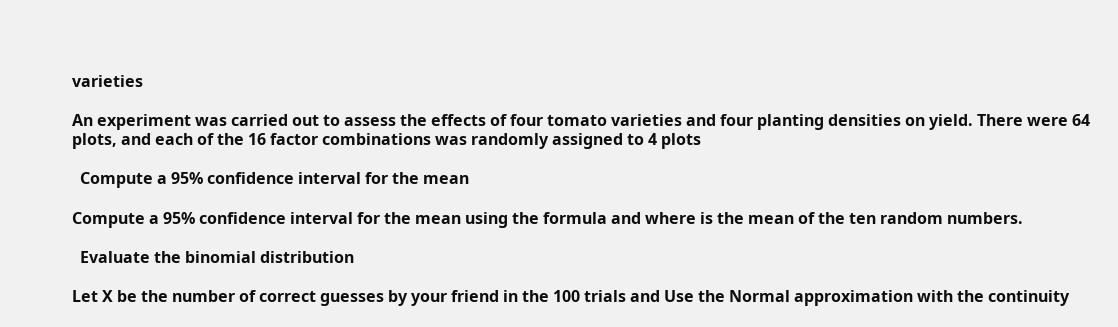varieties

An experiment was carried out to assess the effects of four tomato varieties and four planting densities on yield. There were 64 plots, and each of the 16 factor combinations was randomly assigned to 4 plots

  Compute a 95% confidence interval for the mean

Compute a 95% confidence interval for the mean using the formula and where is the mean of the ten random numbers.

  Evaluate the binomial distribution

Let X be the number of correct guesses by your friend in the 100 trials and Use the Normal approximation with the continuity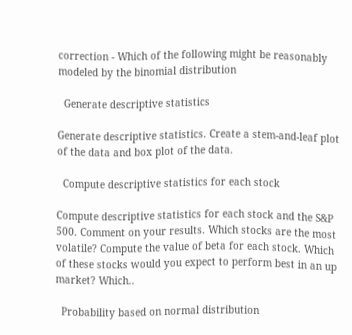correction - Which of the following might be reasonably modeled by the binomial distribution

  Generate descriptive statistics

Generate descriptive statistics. Create a stem-and-leaf plot of the data and box plot of the data.

  Compute descriptive statistics for each stock

Compute descriptive statistics for each stock and the S&P 500. Comment on your results. Which stocks are the most volatile? Compute the value of beta for each stock. Which of these stocks would you expect to perform best in an up market? Which..

  Probability based on normal distribution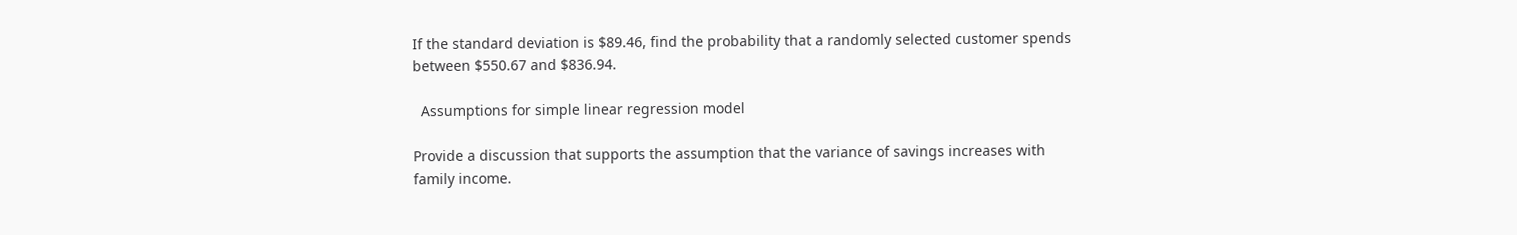If the standard deviation is $89.46, find the probability that a randomly selected customer spends between $550.67 and $836.94.

  Assumptions for simple linear regression model

Provide a discussion that supports the assumption that the variance of savings increases with family income.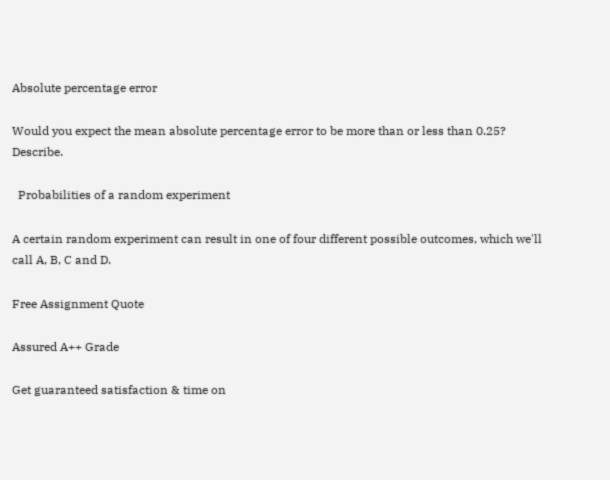Absolute percentage error

Would you expect the mean absolute percentage error to be more than or less than 0.25? Describe.

  Probabilities of a random experiment

A certain random experiment can result in one of four different possible outcomes, which we'll call A, B, C and D.

Free Assignment Quote

Assured A++ Grade

Get guaranteed satisfaction & time on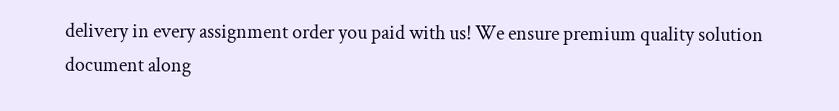delivery in every assignment order you paid with us! We ensure premium quality solution document along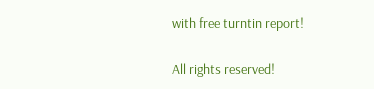with free turntin report!

All rights reserved!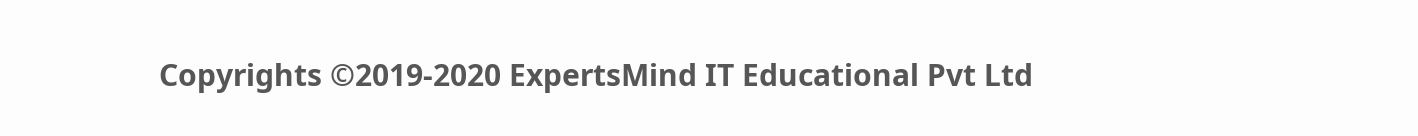Copyrights ©2019-2020 ExpertsMind IT Educational Pvt Ltd